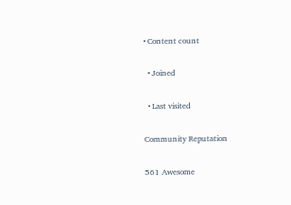• Content count

  • Joined

  • Last visited

Community Reputation

561 Awesome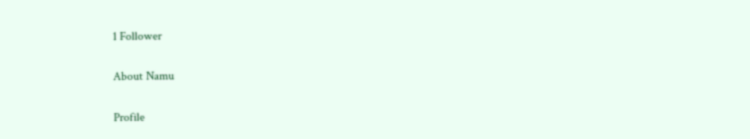1 Follower

About Namu

Profile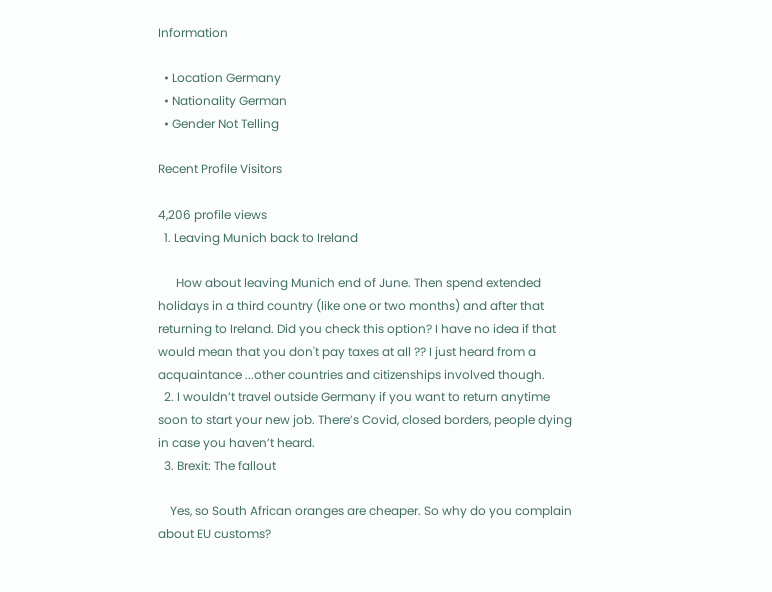Information

  • Location Germany
  • Nationality German
  • Gender Not Telling

Recent Profile Visitors

4,206 profile views
  1. Leaving Munich back to Ireland

      How about leaving Munich end of June. Then spend extended holidays in a third country (like one or two months) and after that returning to Ireland. Did you check this option? I have no idea if that would mean that you don't pay taxes at all ?? I just heard from a acquaintance ...other countries and citizenships involved though.
  2. I wouldn’t travel outside Germany if you want to return anytime soon to start your new job. There’s Covid, closed borders, people dying in case you haven’t heard.
  3. Brexit: The fallout

    Yes, so South African oranges are cheaper. So why do you complain about EU customs?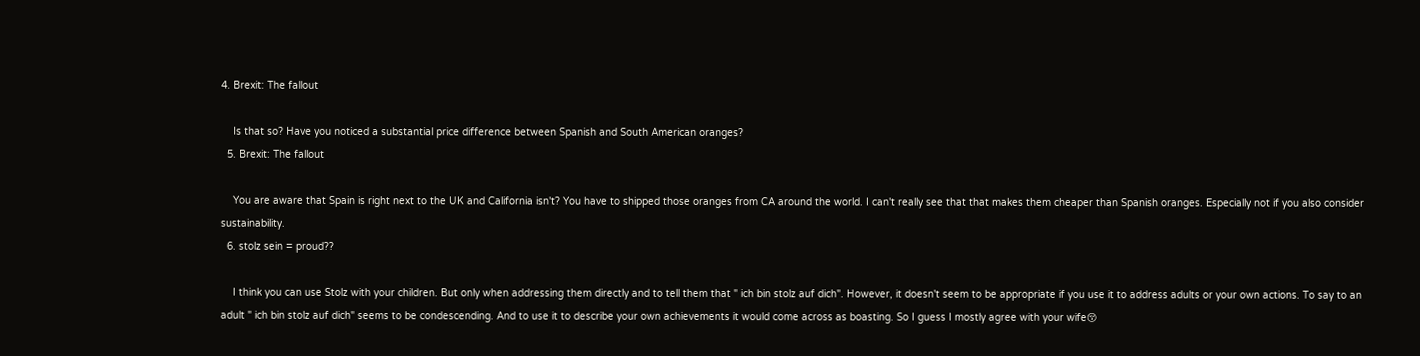4. Brexit: The fallout

    Is that so? Have you noticed a substantial price difference between Spanish and South American oranges?
  5. Brexit: The fallout

    You are aware that Spain is right next to the UK and California isn't? You have to shipped those oranges from CA around the world. I can't really see that that makes them cheaper than Spanish oranges. Especially not if you also consider sustainability.
  6. stolz sein = proud??

    I think you can use Stolz with your children. But only when addressing them directly and to tell them that " ich bin stolz auf dich". However, it doesn't seem to be appropriate if you use it to address adults or your own actions. To say to an adult " ich bin stolz auf dich" seems to be condescending. And to use it to describe your own achievements it would come across as boasting. So I guess I mostly agree with your wife😚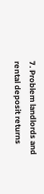7. Problem landlords and rental deposit returns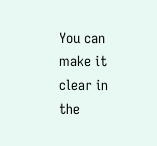You can make it clear in the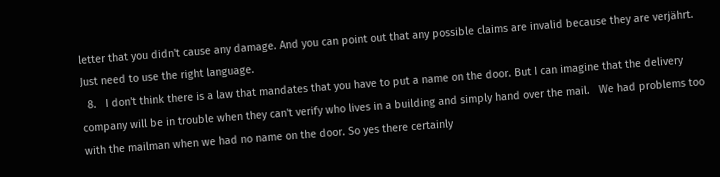letter that you didn't cause any damage. And you can point out that any possible claims are invalid because they are verjährt. Just need to use the right language.
  8.   I don't think there is a law that mandates that you have to put a name on the door. But I can imagine that the delivery company will be in trouble when they can't verify who lives in a building and simply hand over the mail.   We had problems too with the mailman when we had no name on the door. So yes there certainly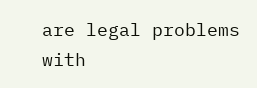are legal problems with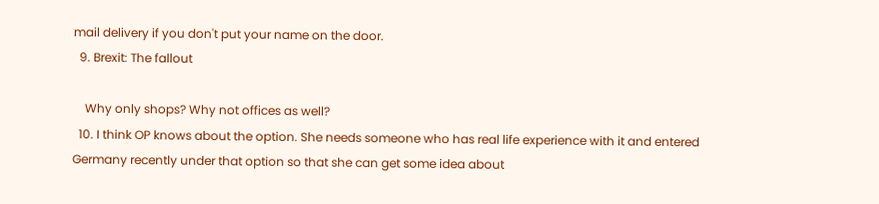mail delivery if you don't put your name on the door.
  9. Brexit: The fallout

    Why only shops? Why not offices as well?
  10. I think OP knows about the option. She needs someone who has real life experience with it and entered Germany recently under that option so that she can get some idea about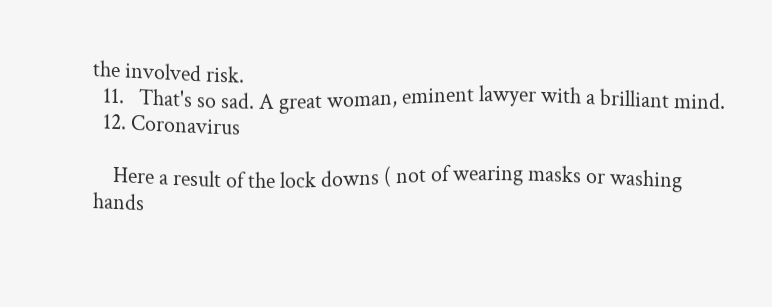the involved risk.
  11.   That's so sad. A great woman, eminent lawyer with a brilliant mind.
  12. Coronavirus

    Here a result of the lock downs ( not of wearing masks or washing hands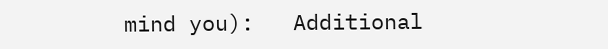mind you):   Additional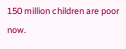150 million children are poor now.